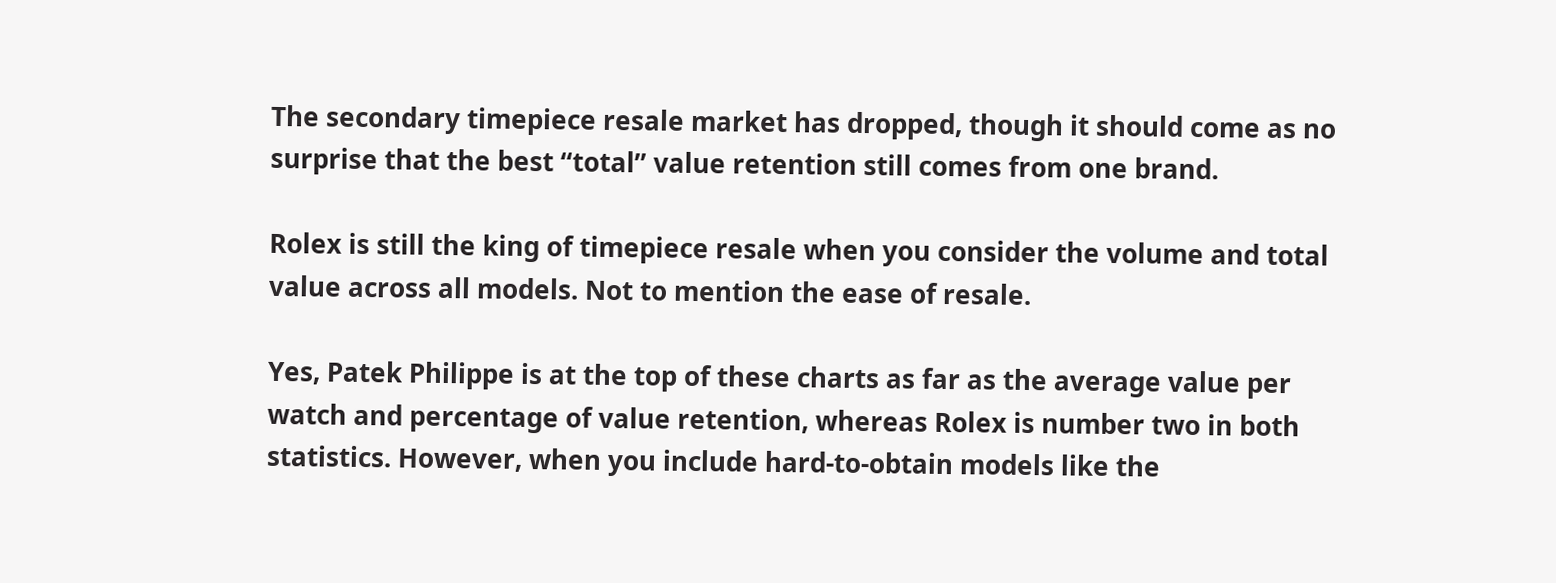The secondary timepiece resale market has dropped, though it should come as no surprise that the best “total” value retention still comes from one brand.

Rolex is still the king of timepiece resale when you consider the volume and total value across all models. Not to mention the ease of resale.

Yes, Patek Philippe is at the top of these charts as far as the average value per watch and percentage of value retention, whereas Rolex is number two in both statistics. However, when you include hard-to-obtain models like the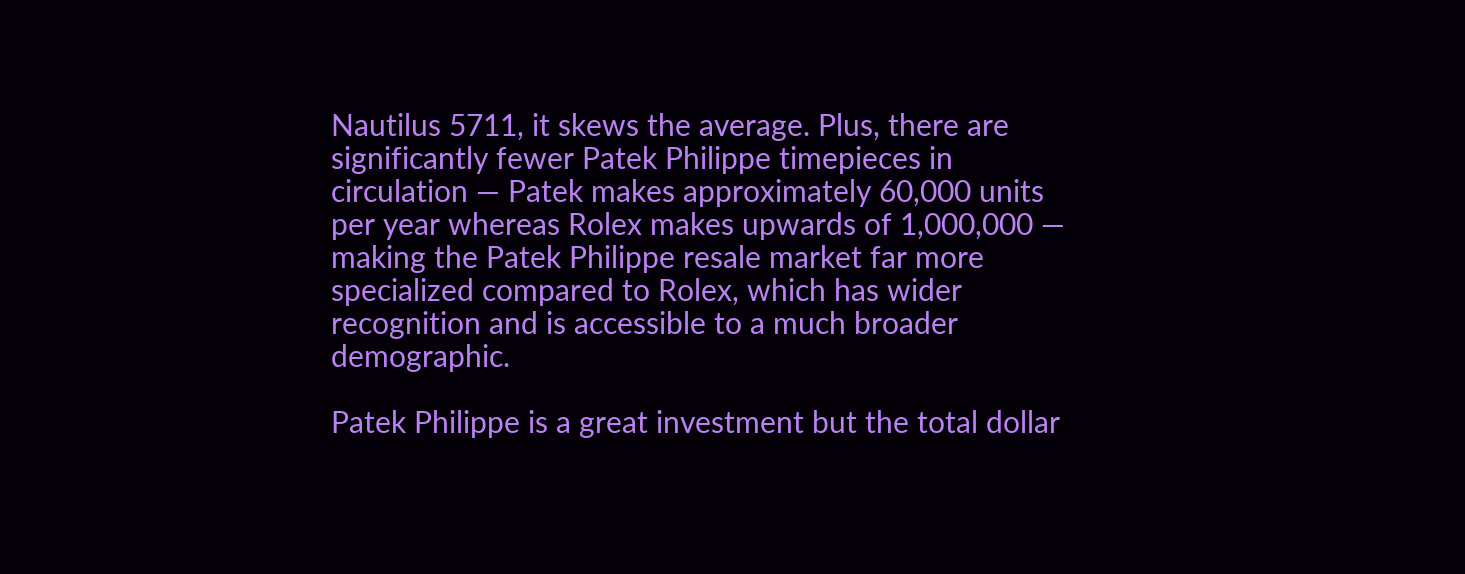Nautilus 5711, it skews the average. Plus, there are significantly fewer Patek Philippe timepieces in circulation — Patek makes approximately 60,000 units per year whereas Rolex makes upwards of 1,000,000 — making the Patek Philippe resale market far more specialized compared to Rolex, which has wider recognition and is accessible to a much broader demographic.

Patek Philippe is a great investment but the total dollar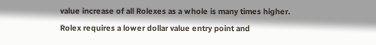value increase of all Rolexes as a whole is many times higher. Rolex requires a lower dollar value entry point and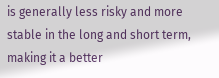is generally less risky and more stable in the long and short term, making it a better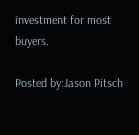investment for most buyers.

Posted by:Jason Pitsch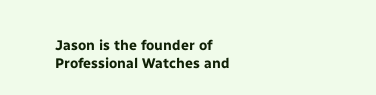Jason is the founder of Professional Watches and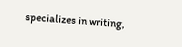specializes in writing,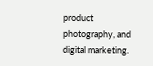product photography, and digital marketing.